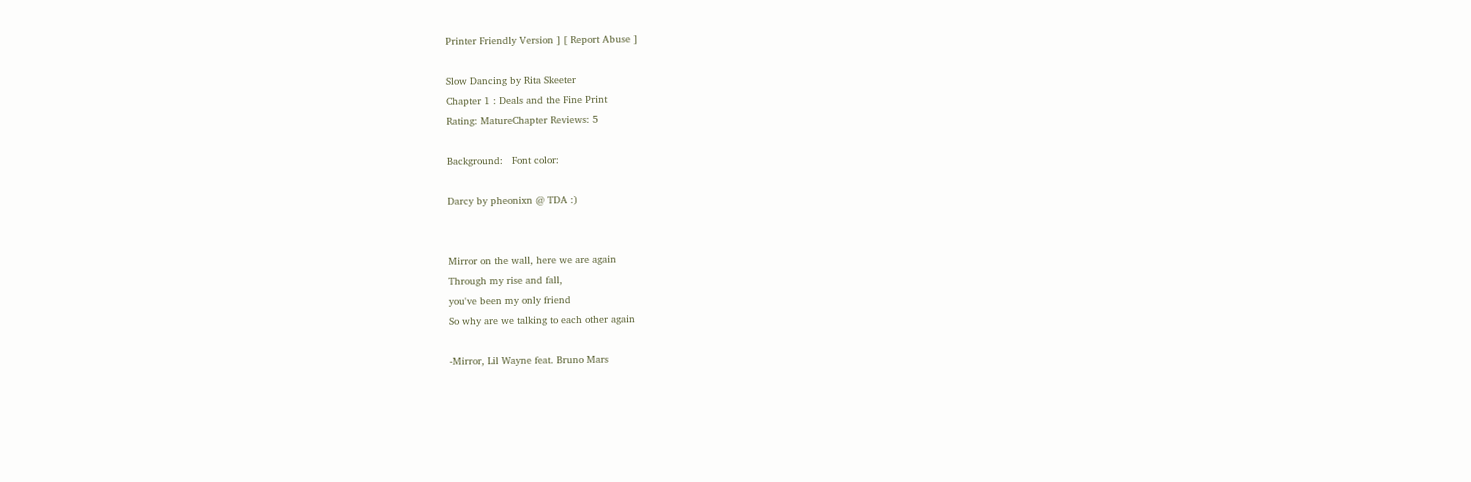Printer Friendly Version ] [ Report Abuse ]

Slow Dancing by Rita Skeeter
Chapter 1 : Deals and the Fine Print
Rating: MatureChapter Reviews: 5

Background:   Font color:

Darcy by pheonixn @ TDA :)


Mirror on the wall, here we are again
Through my rise and fall,
you've been my only friend
So why are we talking to each other again

-Mirror, Lil Wayne feat. Bruno Mars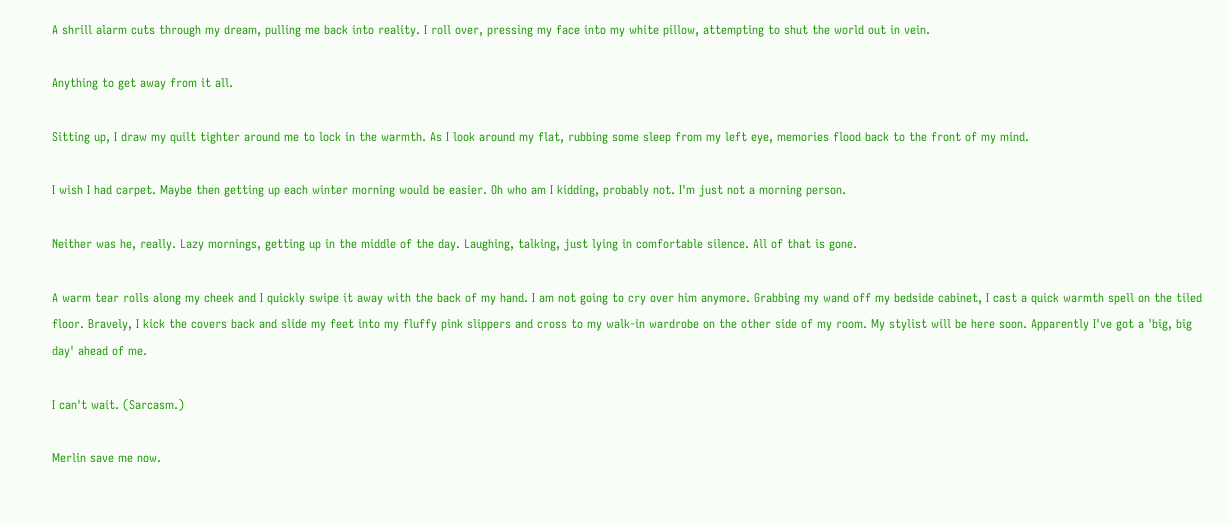A shrill alarm cuts through my dream, pulling me back into reality. I roll over, pressing my face into my white pillow, attempting to shut the world out in vein.

Anything to get away from it all.

Sitting up, I draw my quilt tighter around me to lock in the warmth. As I look around my flat, rubbing some sleep from my left eye, memories flood back to the front of my mind.

I wish I had carpet. Maybe then getting up each winter morning would be easier. Oh who am I kidding, probably not. I'm just not a morning person.

Neither was he, really. Lazy mornings, getting up in the middle of the day. Laughing, talking, just lying in comfortable silence. All of that is gone.

A warm tear rolls along my cheek and I quickly swipe it away with the back of my hand. I am not going to cry over him anymore. Grabbing my wand off my bedside cabinet, I cast a quick warmth spell on the tiled floor. Bravely, I kick the covers back and slide my feet into my fluffy pink slippers and cross to my walk-in wardrobe on the other side of my room. My stylist will be here soon. Apparently I've got a 'big, big day' ahead of me.

I can't wait. (Sarcasm.)

Merlin save me now.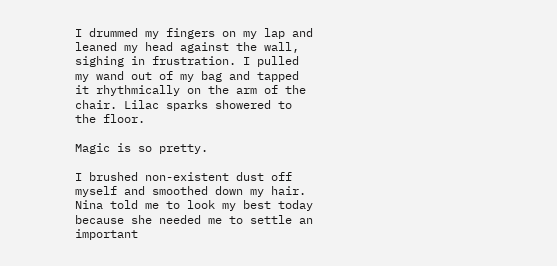I drummed my fingers on my lap and leaned my head against the wall, sighing in frustration. I pulled my wand out of my bag and tapped it rhythmically on the arm of the chair. Lilac sparks showered to the floor.

Magic is so pretty.

I brushed non-existent dust off myself and smoothed down my hair. Nina told me to look my best today because she needed me to settle an important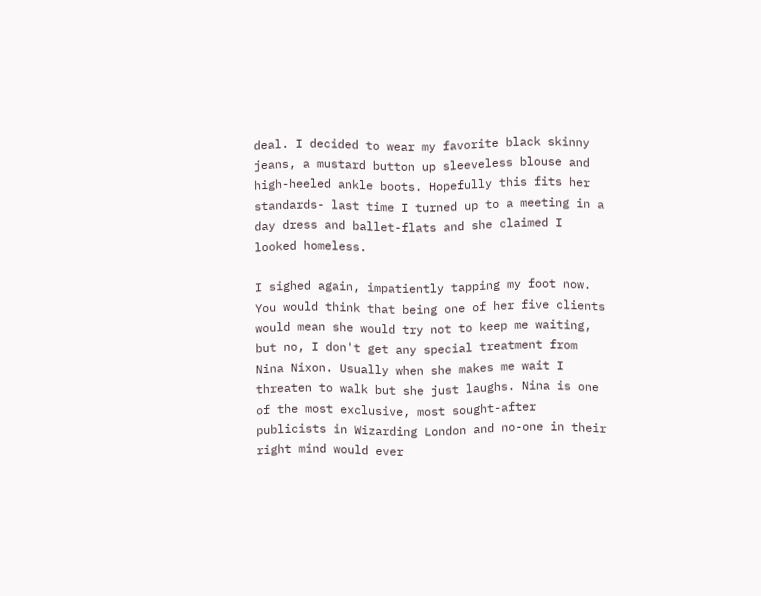deal. I decided to wear my favorite black skinny jeans, a mustard button up sleeveless blouse and high-heeled ankle boots. Hopefully this fits her standards- last time I turned up to a meeting in a day dress and ballet-flats and she claimed I looked homeless.

I sighed again, impatiently tapping my foot now. You would think that being one of her five clients would mean she would try not to keep me waiting, but no, I don't get any special treatment from Nina Nixon. Usually when she makes me wait I threaten to walk but she just laughs. Nina is one of the most exclusive, most sought-after publicists in Wizarding London and no-one in their right mind would ever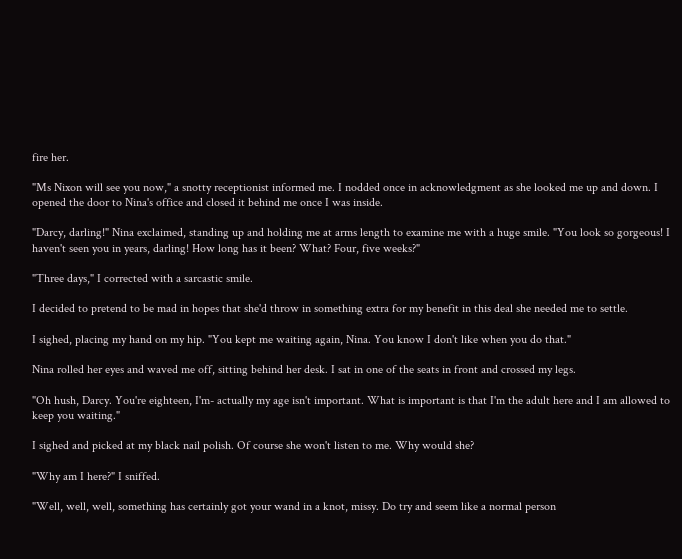fire her.

"Ms Nixon will see you now," a snotty receptionist informed me. I nodded once in acknowledgment as she looked me up and down. I opened the door to Nina's office and closed it behind me once I was inside.

"Darcy, darling!" Nina exclaimed, standing up and holding me at arms length to examine me with a huge smile. "You look so gorgeous! I haven't seen you in years, darling! How long has it been? What? Four, five weeks?"

"Three days," I corrected with a sarcastic smile.

I decided to pretend to be mad in hopes that she'd throw in something extra for my benefit in this deal she needed me to settle.

I sighed, placing my hand on my hip. "You kept me waiting again, Nina. You know I don't like when you do that."

Nina rolled her eyes and waved me off, sitting behind her desk. I sat in one of the seats in front and crossed my legs.

"Oh hush, Darcy. You're eighteen, I'm- actually my age isn't important. What is important is that I'm the adult here and I am allowed to keep you waiting."

I sighed and picked at my black nail polish. Of course she won't listen to me. Why would she?

"Why am I here?" I sniffed.

"Well, well, well, something has certainly got your wand in a knot, missy. Do try and seem like a normal person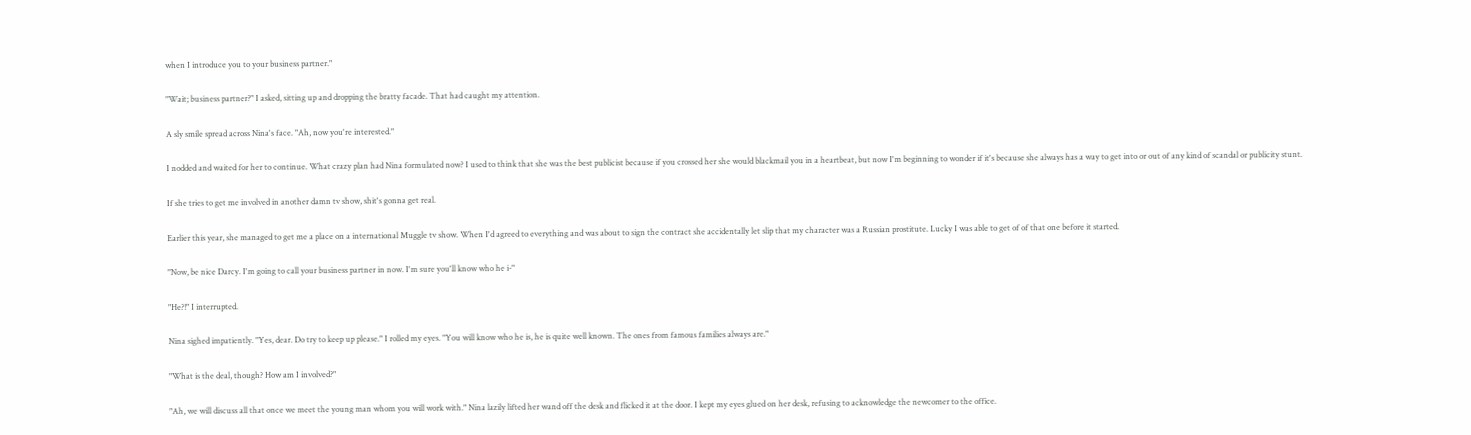when I introduce you to your business partner."

"Wait; business partner?" I asked, sitting up and dropping the bratty facade. That had caught my attention.

A sly smile spread across Nina's face. "Ah, now you're interested."

I nodded and waited for her to continue. What crazy plan had Nina formulated now? I used to think that she was the best publicist because if you crossed her she would blackmail you in a heartbeat, but now I'm beginning to wonder if it's because she always has a way to get into or out of any kind of scandal or publicity stunt.

If she tries to get me involved in another damn tv show, shit's gonna get real.

Earlier this year, she managed to get me a place on a international Muggle tv show. When I'd agreed to everything and was about to sign the contract she accidentally let slip that my character was a Russian prostitute. Lucky I was able to get of of that one before it started.

"Now, be nice Darcy. I'm going to call your business partner in now. I'm sure you'll know who he i-"

"He?!" I interrupted.

Nina sighed impatiently. "Yes, dear. Do try to keep up please." I rolled my eyes. "You will know who he is, he is quite well known. The ones from famous families always are."

"What is the deal, though? How am I involved?"

"Ah, we will discuss all that once we meet the young man whom you will work with." Nina lazily lifted her wand off the desk and flicked it at the door. I kept my eyes glued on her desk, refusing to acknowledge the newcomer to the office.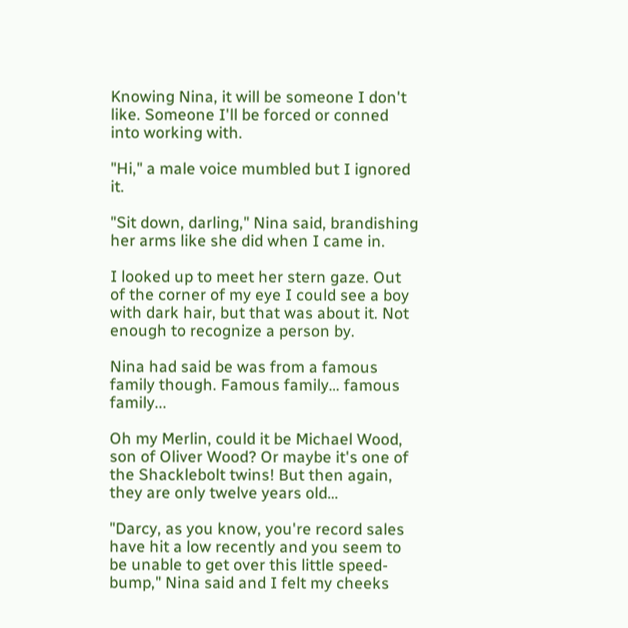Knowing Nina, it will be someone I don't like. Someone I'll be forced or conned into working with.

"Hi," a male voice mumbled but I ignored it.

"Sit down, darling," Nina said, brandishing her arms like she did when I came in.

I looked up to meet her stern gaze. Out of the corner of my eye I could see a boy with dark hair, but that was about it. Not enough to recognize a person by.

Nina had said be was from a famous family though. Famous family… famous family...

Oh my Merlin, could it be Michael Wood, son of Oliver Wood? Or maybe it's one of the Shacklebolt twins! But then again, they are only twelve years old…

"Darcy, as you know, you're record sales have hit a low recently and you seem to be unable to get over this little speed-bump," Nina said and I felt my cheeks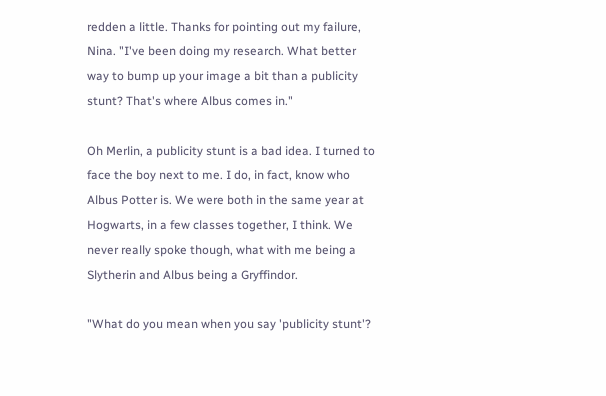redden a little. Thanks for pointing out my failure, Nina. "I've been doing my research. What better way to bump up your image a bit than a publicity stunt? That's where Albus comes in."

Oh Merlin, a publicity stunt is a bad idea. I turned to face the boy next to me. I do, in fact, know who Albus Potter is. We were both in the same year at Hogwarts, in a few classes together, I think. We never really spoke though, what with me being a Slytherin and Albus being a Gryffindor.

"What do you mean when you say 'publicity stunt'?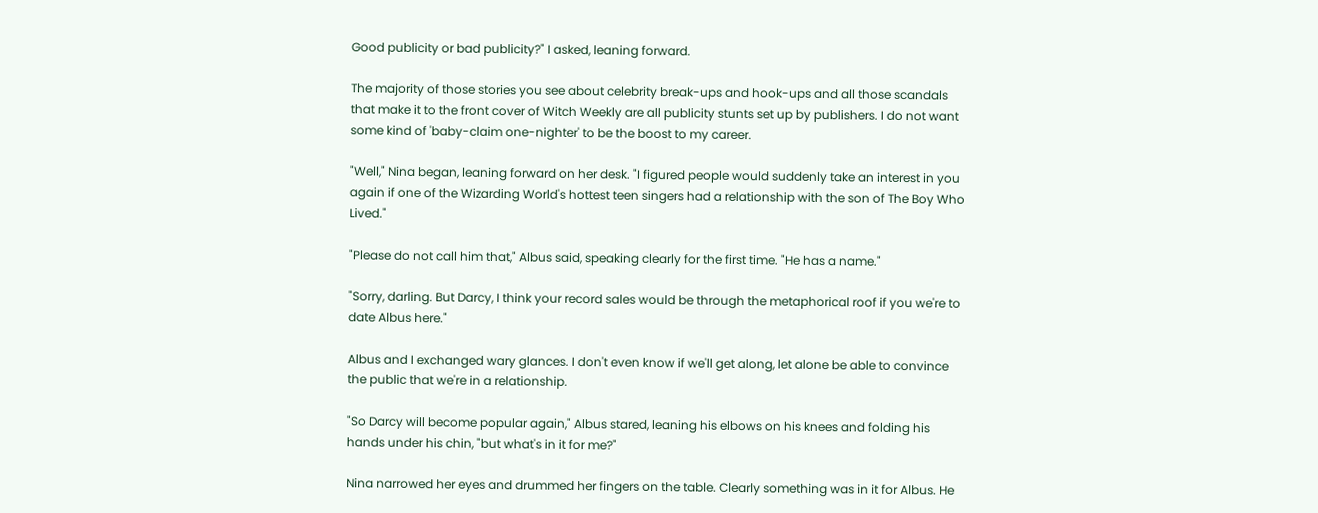Good publicity or bad publicity?" I asked, leaning forward.

The majority of those stories you see about celebrity break-ups and hook-ups and all those scandals that make it to the front cover of Witch Weekly are all publicity stunts set up by publishers. I do not want some kind of 'baby-claim one-nighter' to be the boost to my career.

"Well," Nina began, leaning forward on her desk. "I figured people would suddenly take an interest in you again if one of the Wizarding World's hottest teen singers had a relationship with the son of The Boy Who Lived."

"Please do not call him that," Albus said, speaking clearly for the first time. "He has a name."

"Sorry, darling. But Darcy, I think your record sales would be through the metaphorical roof if you we're to date Albus here."

Albus and I exchanged wary glances. I don't even know if we'll get along, let alone be able to convince the public that we're in a relationship.

"So Darcy will become popular again," Albus stared, leaning his elbows on his knees and folding his hands under his chin, "but what's in it for me?"

Nina narrowed her eyes and drummed her fingers on the table. Clearly something was in it for Albus. He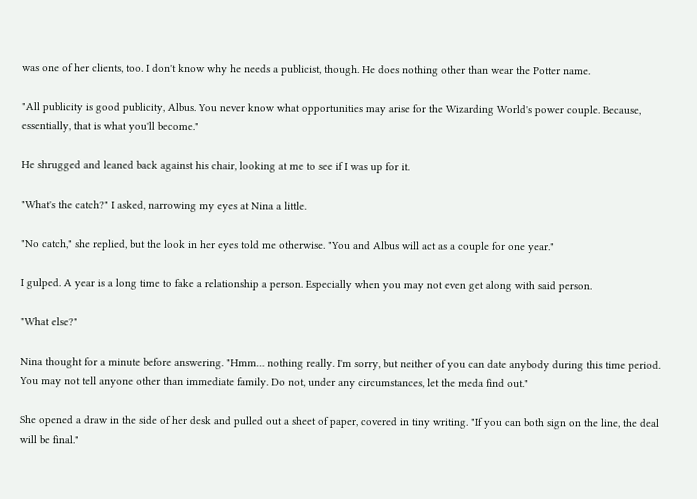was one of her clients, too. I don't know why he needs a publicist, though. He does nothing other than wear the Potter name.

"All publicity is good publicity, Albus. You never know what opportunities may arise for the Wizarding World's power couple. Because, essentially, that is what you'll become."

He shrugged and leaned back against his chair, looking at me to see if I was up for it.

"What's the catch?" I asked, narrowing my eyes at Nina a little.

"No catch," she replied, but the look in her eyes told me otherwise. "You and Albus will act as a couple for one year."

I gulped. A year is a long time to fake a relationship a person. Especially when you may not even get along with said person.

"What else?"

Nina thought for a minute before answering. "Hmm… nothing really. I'm sorry, but neither of you can date anybody during this time period. You may not tell anyone other than immediate family. Do not, under any circumstances, let the meda find out."

She opened a draw in the side of her desk and pulled out a sheet of paper, covered in tiny writing. "If you can both sign on the line, the deal will be final."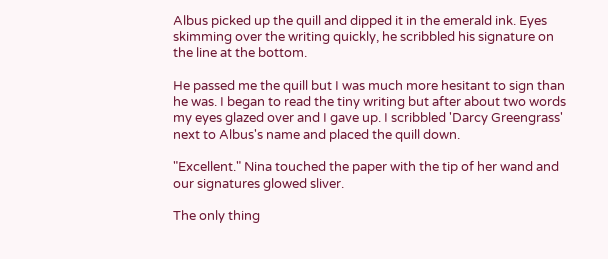Albus picked up the quill and dipped it in the emerald ink. Eyes skimming over the writing quickly, he scribbled his signature on the line at the bottom.

He passed me the quill but I was much more hesitant to sign than he was. I began to read the tiny writing but after about two words my eyes glazed over and I gave up. I scribbled 'Darcy Greengrass' next to Albus's name and placed the quill down.

"Excellent." Nina touched the paper with the tip of her wand and our signatures glowed sliver.

The only thing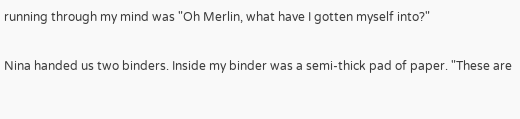running through my mind was "Oh Merlin, what have I gotten myself into?"

Nina handed us two binders. Inside my binder was a semi-thick pad of paper. "These are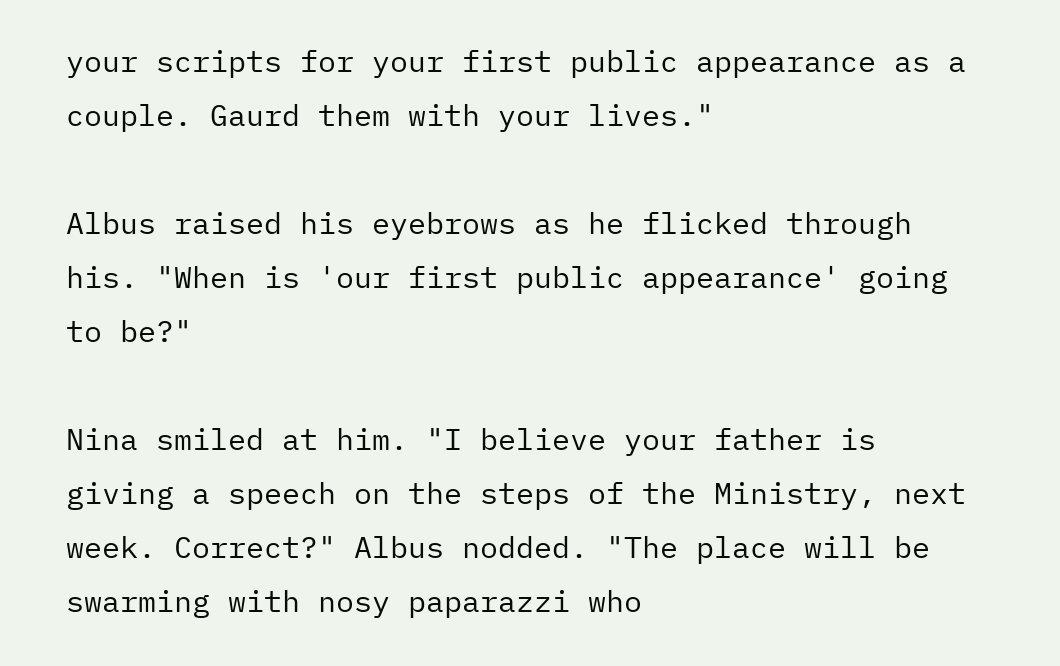your scripts for your first public appearance as a couple. Gaurd them with your lives."

Albus raised his eyebrows as he flicked through his. "When is 'our first public appearance' going to be?"

Nina smiled at him. "I believe your father is giving a speech on the steps of the Ministry, next week. Correct?" Albus nodded. "The place will be swarming with nosy paparazzi who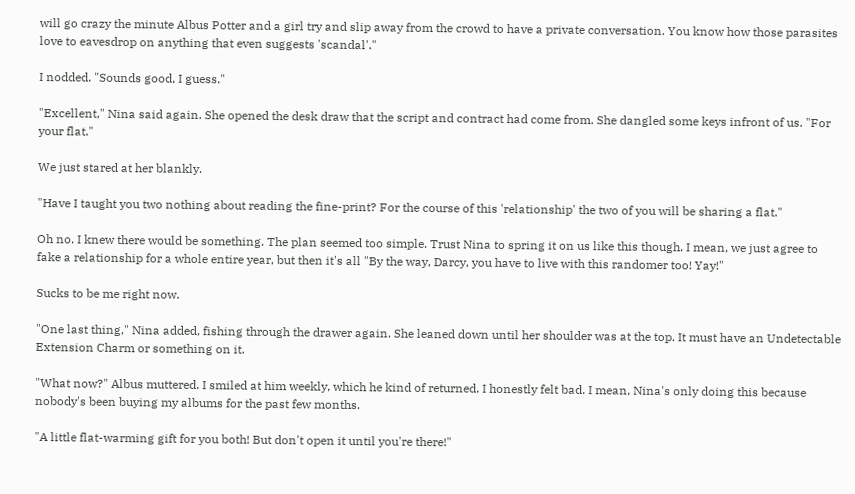will go crazy the minute Albus Potter and a girl try and slip away from the crowd to have a private conversation. You know how those parasites love to eavesdrop on anything that even suggests 'scandal'."

I nodded. "Sounds good, I guess."

"Excellent," Nina said again. She opened the desk draw that the script and contract had come from. She dangled some keys infront of us. "For your flat."

We just stared at her blankly.

"Have I taught you two nothing about reading the fine-print? For the course of this 'relationship' the two of you will be sharing a flat."

Oh no. I knew there would be something. The plan seemed too simple. Trust Nina to spring it on us like this though. I mean, we just agree to fake a relationship for a whole entire year, but then it's all "By the way, Darcy, you have to live with this randomer too! Yay!"

Sucks to be me right now.

"One last thing," Nina added, fishing through the drawer again. She leaned down until her shoulder was at the top. It must have an Undetectable Extension Charm or something on it.

"What now?" Albus muttered. I smiled at him weekly, which he kind of returned. I honestly felt bad. I mean, Nina's only doing this because nobody's been buying my albums for the past few months.

"A little flat-warming gift for you both! But don't open it until you're there!"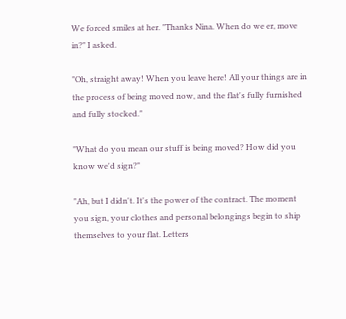We forced smiles at her. "Thanks Nina. When do we er, move in?" I asked.

"Oh, straight away! When you leave here! All your things are in the process of being moved now, and the flat's fully furnished and fully stocked."

"What do you mean our stuff is being moved? How did you know we'd sign?"

"Ah, but I didn't. It's the power of the contract. The moment you sign, your clothes and personal belongings begin to ship themselves to your flat. Letters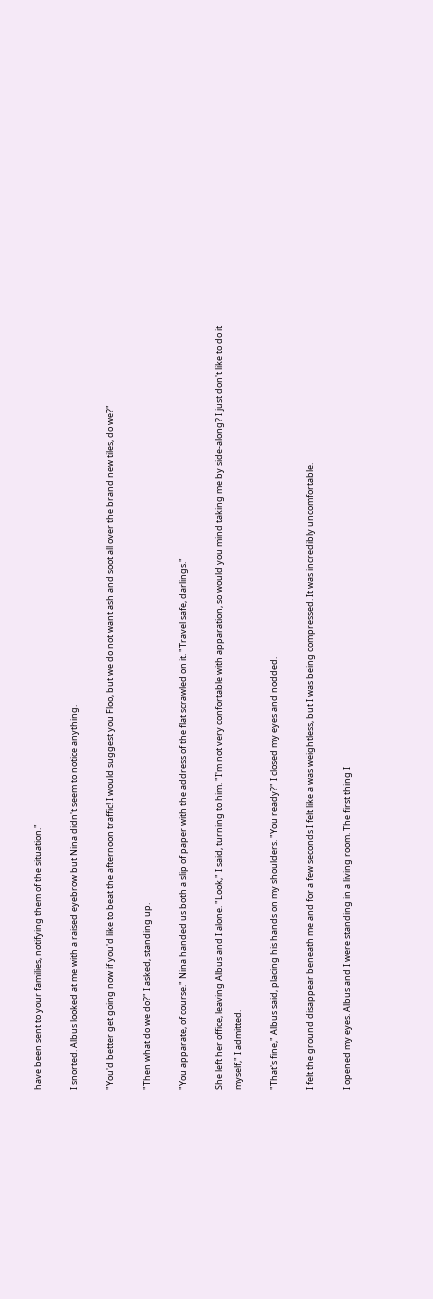have been sent to your families, notifying them of the situation."

I snorted. Albus looked at me with a raised eyebrow but Nina didn't seem to notice anything.

"You'd better get going now if you'd like to beat the afternoon traffic! I would suggest you Floo, but we do not want ash and soot all over the brand new tiles, do we?"

"Then what do we do?" I asked, standing up.

"You apparate, of course." Nina handed us both a slip of paper with the address of the flat scrawled on it. "Travel safe, darlings."

She left her office, leaving Albus and I alone. "Look," I said, turning to him. "I'm not very confortable with apparation, so would you mind taking me by side-along? I just don't like to do it myself," I admitted.

"That's fine," Albus said, placing his hands on my shoulders. "You ready?" I closed my eyes and nodded.

I felt the ground disappear beneath me and for a few seconds I felt like a was weightless, but I was being compressed. It was incredibly uncomfortable.

I opened my eyes. Albus and I were standing in a living room. The first thing I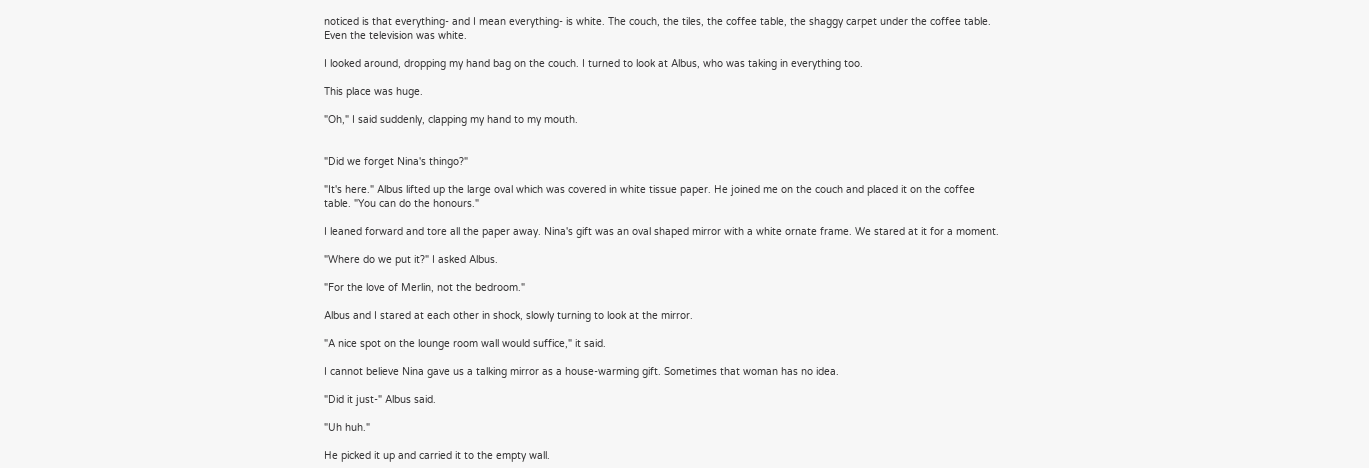noticed is that everything- and I mean everything- is white. The couch, the tiles, the coffee table, the shaggy carpet under the coffee table. Even the television was white.

I looked around, dropping my hand bag on the couch. I turned to look at Albus, who was taking in everything too.

This place was huge.

"Oh," I said suddenly, clapping my hand to my mouth.


"Did we forget Nina's thingo?"

"It's here." Albus lifted up the large oval which was covered in white tissue paper. He joined me on the couch and placed it on the coffee table. "You can do the honours."

I leaned forward and tore all the paper away. Nina's gift was an oval shaped mirror with a white ornate frame. We stared at it for a moment.

"Where do we put it?" I asked Albus.

"For the love of Merlin, not the bedroom."

Albus and I stared at each other in shock, slowly turning to look at the mirror.

"A nice spot on the lounge room wall would suffice," it said.

I cannot believe Nina gave us a talking mirror as a house-warming gift. Sometimes that woman has no idea.

"Did it just-" Albus said.

"Uh huh."

He picked it up and carried it to the empty wall.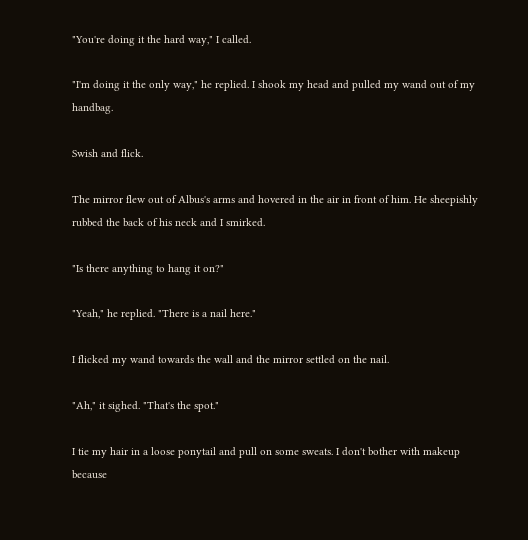"You're doing it the hard way," I called.

"I'm doing it the only way," he replied. I shook my head and pulled my wand out of my handbag.

Swish and flick.

The mirror flew out of Albus's arms and hovered in the air in front of him. He sheepishly rubbed the back of his neck and I smirked.

"Is there anything to hang it on?"

"Yeah," he replied. "There is a nail here."

I flicked my wand towards the wall and the mirror settled on the nail.

"Ah," it sighed. "That's the spot."

I tie my hair in a loose ponytail and pull on some sweats. I don't bother with makeup because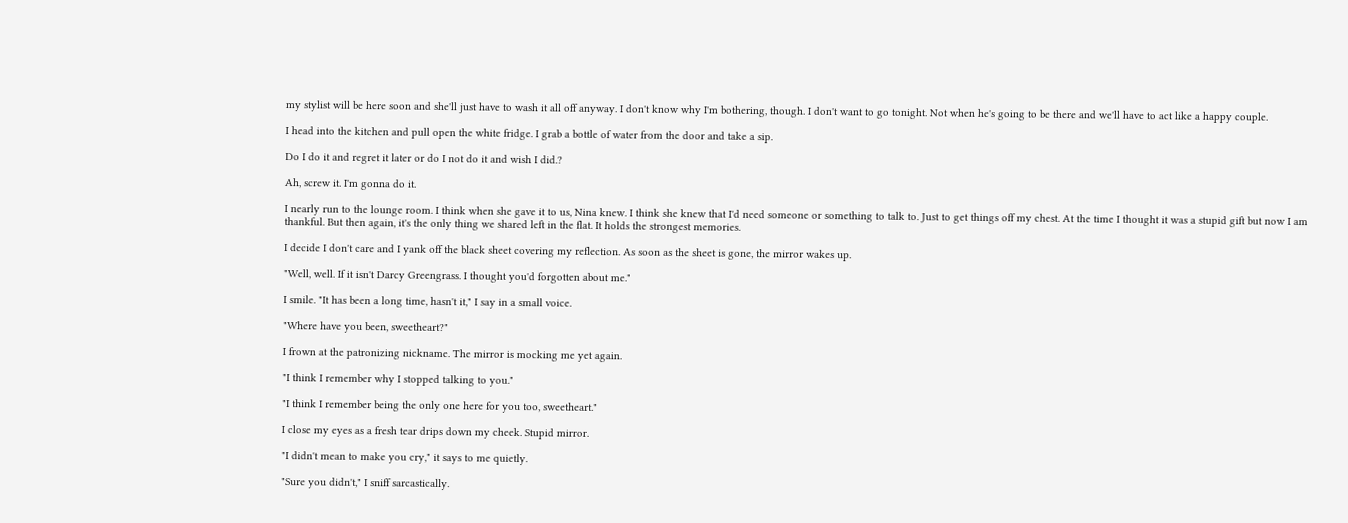my stylist will be here soon and she'll just have to wash it all off anyway. I don't know why I'm bothering, though. I don't want to go tonight. Not when he's going to be there and we'll have to act like a happy couple.

I head into the kitchen and pull open the white fridge. I grab a bottle of water from the door and take a sip.

Do I do it and regret it later or do I not do it and wish I did.?

Ah, screw it. I'm gonna do it.

I nearly run to the lounge room. I think when she gave it to us, Nina knew. I think she knew that I'd need someone or something to talk to. Just to get things off my chest. At the time I thought it was a stupid gift but now I am thankful. But then again, it's the only thing we shared left in the flat. It holds the strongest memories.

I decide I don't care and I yank off the black sheet covering my reflection. As soon as the sheet is gone, the mirror wakes up.

"Well, well. If it isn't Darcy Greengrass. I thought you'd forgotten about me."

I smile. "It has been a long time, hasn't it," I say in a small voice.

"Where have you been, sweetheart?"

I frown at the patronizing nickname. The mirror is mocking me yet again.

"I think I remember why I stopped talking to you."

"I think I remember being the only one here for you too, sweetheart."

I close my eyes as a fresh tear drips down my cheek. Stupid mirror.

"I didn't mean to make you cry," it says to me quietly.

"Sure you didn't," I sniff sarcastically.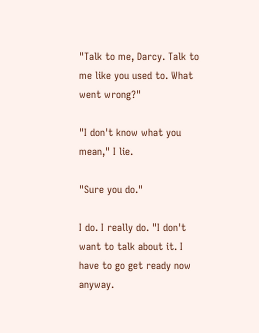"Talk to me, Darcy. Talk to me like you used to. What went wrong?"

"I don't know what you mean," I lie.

"Sure you do."

I do. I really do. "I don't want to talk about it. I have to go get ready now anyway.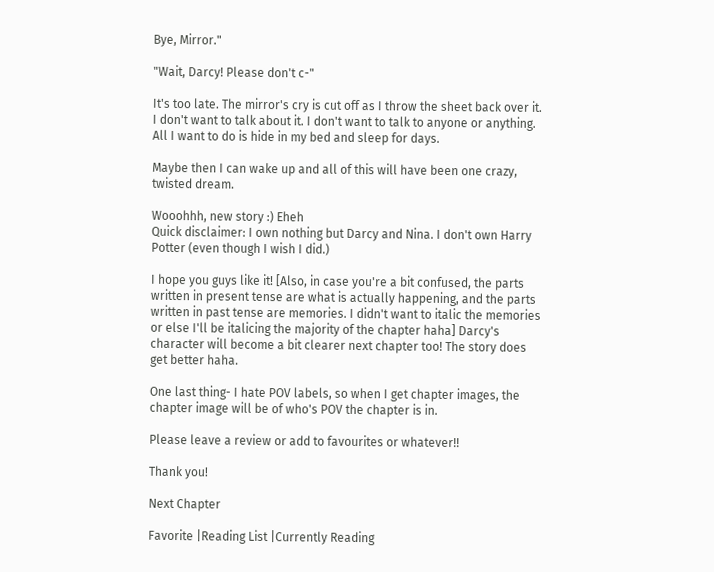Bye, Mirror."

"Wait, Darcy! Please don't c-"

It's too late. The mirror's cry is cut off as I throw the sheet back over it. I don't want to talk about it. I don't want to talk to anyone or anything. All I want to do is hide in my bed and sleep for days.

Maybe then I can wake up and all of this will have been one crazy, twisted dream.

Wooohhh, new story :) Eheh
Quick disclaimer: I own nothing but Darcy and Nina. I don't own Harry Potter (even though I wish I did.)

I hope you guys like it! [Also, in case you're a bit confused, the parts written in present tense are what is actually happening, and the parts written in past tense are memories. I didn't want to italic the memories or else I'll be italicing the majority of the chapter haha] Darcy's character will become a bit clearer next chapter too! The story does get better haha.

One last thing- I hate POV labels, so when I get chapter images, the chapter image will be of who's POV the chapter is in.

Please leave a review or add to favourites or whatever!!

Thank you!

Next Chapter

Favorite |Reading List |Currently Reading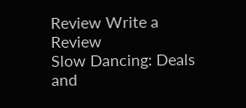Review Write a Review
Slow Dancing: Deals and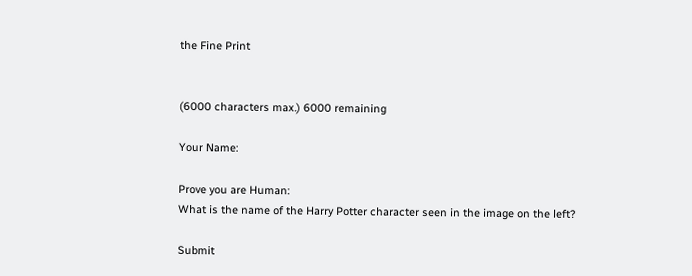the Fine Print


(6000 characters max.) 6000 remaining

Your Name:

Prove you are Human:
What is the name of the Harry Potter character seen in the image on the left?

Submit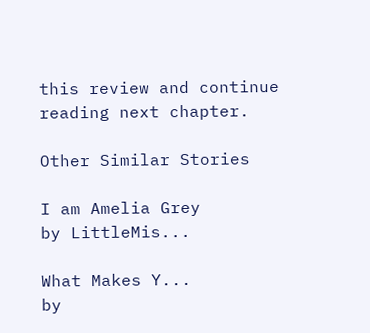this review and continue reading next chapter.

Other Similar Stories

I am Amelia Grey
by LittleMis...

What Makes Y...
by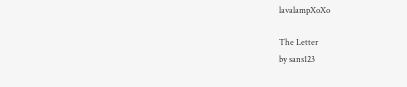lavalampXoXo

The Letter
by sans123